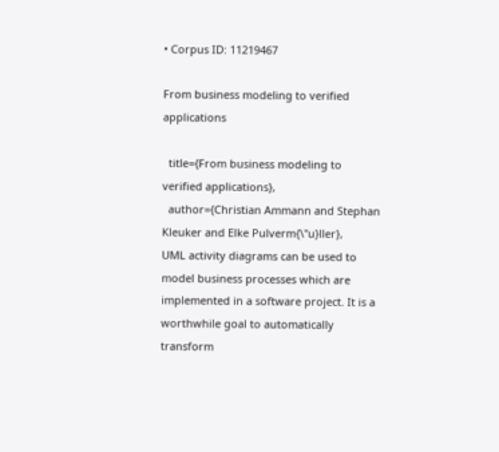• Corpus ID: 11219467

From business modeling to verified applications

  title={From business modeling to verified applications},
  author={Christian Ammann and Stephan Kleuker and Elke Pulverm{\"u}ller},
UML activity diagrams can be used to model business processes which are implemented in a software project. It is a worthwhile goal to automatically transform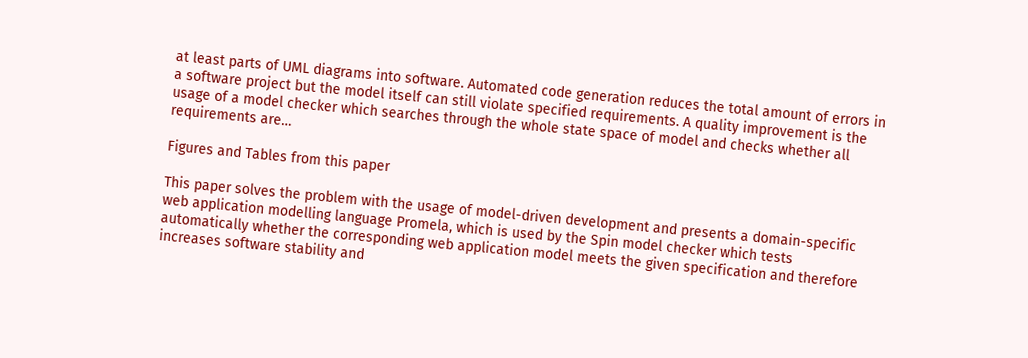at least parts of UML diagrams into software. Automated code generation reduces the total amount of errors in a software project but the model itself can still violate specified requirements. A quality improvement is the usage of a model checker which searches through the whole state space of model and checks whether all requirements are…

Figures and Tables from this paper

This paper solves the problem with the usage of model-driven development and presents a domain-specific web application modelling language Promela, which is used by the Spin model checker which tests automatically whether the corresponding web application model meets the given specification and therefore increases software stability and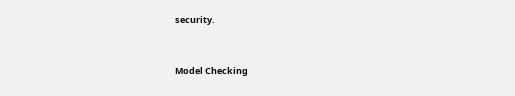security.


Model Checking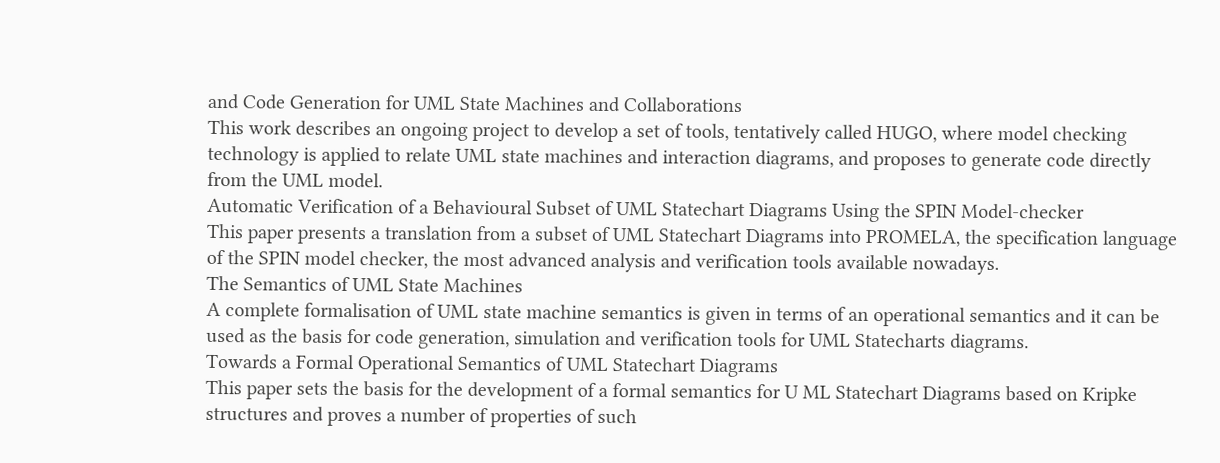and Code Generation for UML State Machines and Collaborations
This work describes an ongoing project to develop a set of tools, tentatively called HUGO, where model checking technology is applied to relate UML state machines and interaction diagrams, and proposes to generate code directly from the UML model.
Automatic Verification of a Behavioural Subset of UML Statechart Diagrams Using the SPIN Model-checker
This paper presents a translation from a subset of UML Statechart Diagrams into PROMELA, the specification language of the SPIN model checker, the most advanced analysis and verification tools available nowadays.
The Semantics of UML State Machines
A complete formalisation of UML state machine semantics is given in terms of an operational semantics and it can be used as the basis for code generation, simulation and verification tools for UML Statecharts diagrams.
Towards a Formal Operational Semantics of UML Statechart Diagrams
This paper sets the basis for the development of a formal semantics for U ML Statechart Diagrams based on Kripke structures and proves a number of properties of such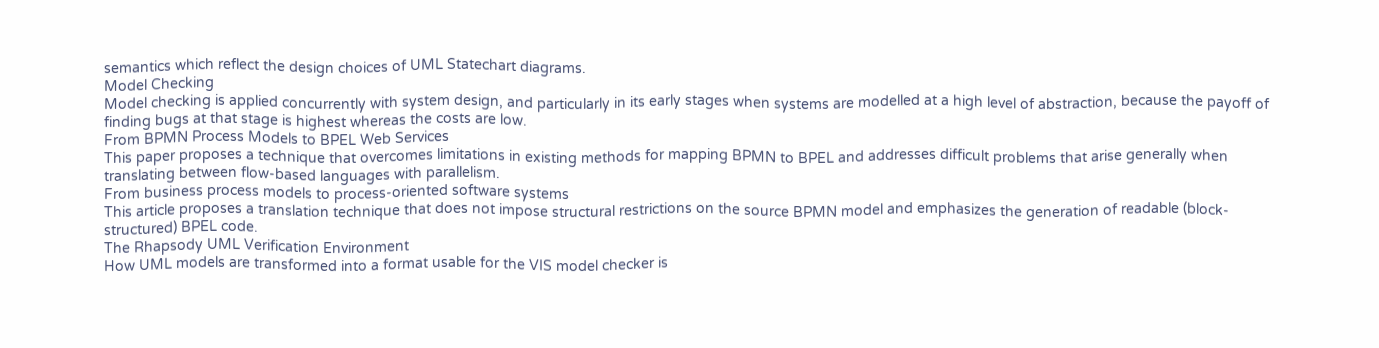semantics which reflect the design choices of UML Statechart diagrams.
Model Checking
Model checking is applied concurrently with system design, and particularly in its early stages when systems are modelled at a high level of abstraction, because the payoff of finding bugs at that stage is highest whereas the costs are low.
From BPMN Process Models to BPEL Web Services
This paper proposes a technique that overcomes limitations in existing methods for mapping BPMN to BPEL and addresses difficult problems that arise generally when translating between flow-based languages with parallelism.
From business process models to process-oriented software systems
This article proposes a translation technique that does not impose structural restrictions on the source BPMN model and emphasizes the generation of readable (block-structured) BPEL code.
The Rhapsody UML Verification Environment
How UML models are transformed into a format usable for the VIS model checker is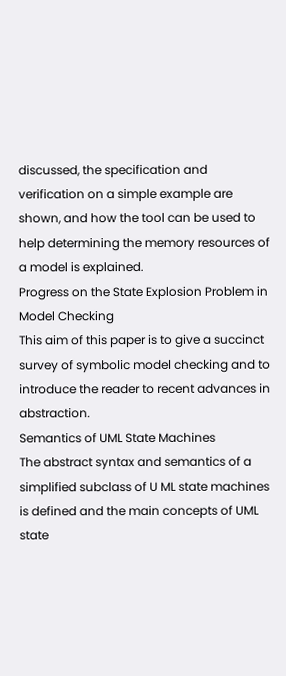discussed, the specification and verification on a simple example are shown, and how the tool can be used to help determining the memory resources of a model is explained.
Progress on the State Explosion Problem in Model Checking
This aim of this paper is to give a succinct survey of symbolic model checking and to introduce the reader to recent advances in abstraction.
Semantics of UML State Machines
The abstract syntax and semantics of a simplified subclass of U ML state machines is defined and the main concepts of UML state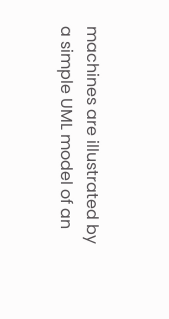machines are illustrated by a simple UML model of an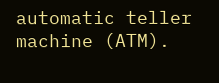automatic teller machine (ATM).